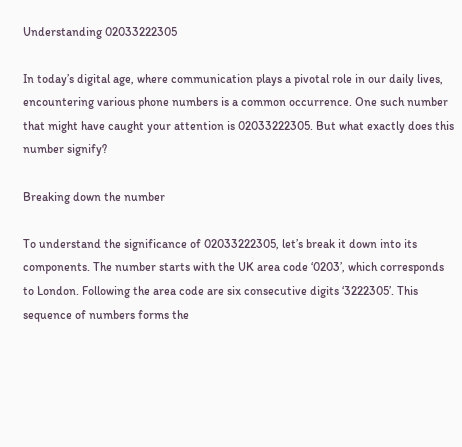Understanding 02033222305

In today’s digital age, where communication plays a pivotal role in our daily lives, encountering various phone numbers is a common occurrence. One such number that might have caught your attention is 02033222305. But what exactly does this number signify?

Breaking down the number

To understand the significance of 02033222305, let’s break it down into its components. The number starts with the UK area code ‘0203’, which corresponds to London. Following the area code are six consecutive digits ‘3222305’. This sequence of numbers forms the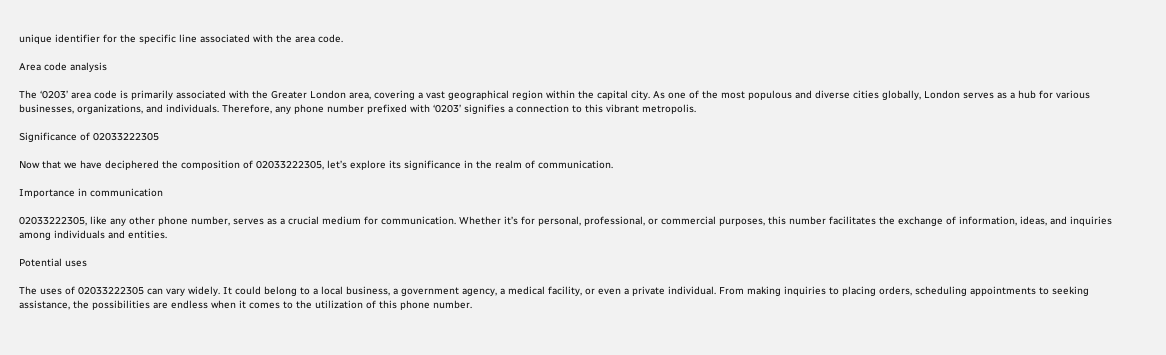unique identifier for the specific line associated with the area code.

Area code analysis

The ‘0203’ area code is primarily associated with the Greater London area, covering a vast geographical region within the capital city. As one of the most populous and diverse cities globally, London serves as a hub for various businesses, organizations, and individuals. Therefore, any phone number prefixed with ‘0203’ signifies a connection to this vibrant metropolis.

Significance of 02033222305

Now that we have deciphered the composition of 02033222305, let’s explore its significance in the realm of communication.

Importance in communication

02033222305, like any other phone number, serves as a crucial medium for communication. Whether it’s for personal, professional, or commercial purposes, this number facilitates the exchange of information, ideas, and inquiries among individuals and entities.

Potential uses

The uses of 02033222305 can vary widely. It could belong to a local business, a government agency, a medical facility, or even a private individual. From making inquiries to placing orders, scheduling appointments to seeking assistance, the possibilities are endless when it comes to the utilization of this phone number.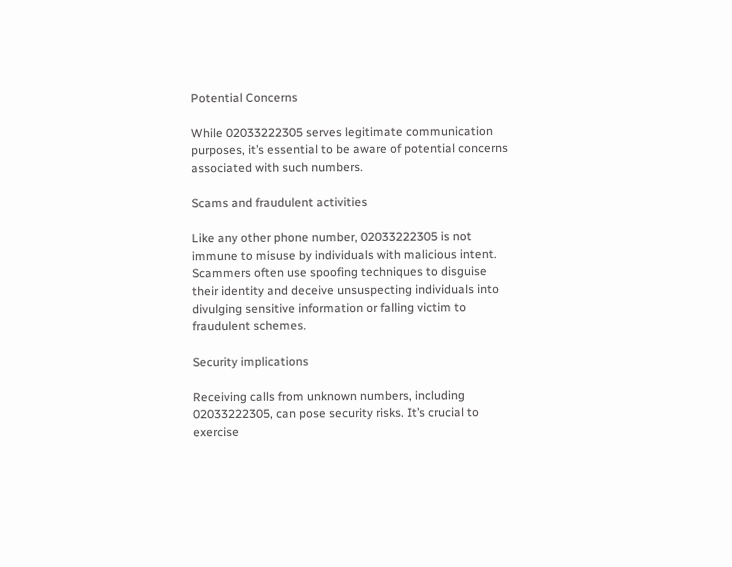Potential Concerns

While 02033222305 serves legitimate communication purposes, it’s essential to be aware of potential concerns associated with such numbers.

Scams and fraudulent activities

Like any other phone number, 02033222305 is not immune to misuse by individuals with malicious intent. Scammers often use spoofing techniques to disguise their identity and deceive unsuspecting individuals into divulging sensitive information or falling victim to fraudulent schemes.

Security implications

Receiving calls from unknown numbers, including 02033222305, can pose security risks. It’s crucial to exercise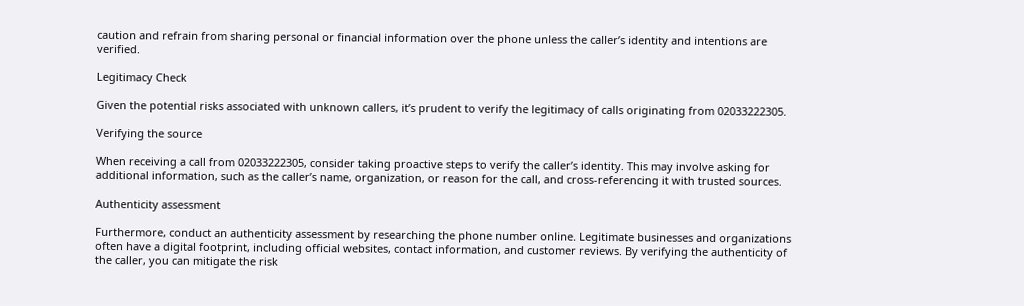caution and refrain from sharing personal or financial information over the phone unless the caller’s identity and intentions are verified.

Legitimacy Check

Given the potential risks associated with unknown callers, it’s prudent to verify the legitimacy of calls originating from 02033222305.

Verifying the source

When receiving a call from 02033222305, consider taking proactive steps to verify the caller’s identity. This may involve asking for additional information, such as the caller’s name, organization, or reason for the call, and cross-referencing it with trusted sources.

Authenticity assessment

Furthermore, conduct an authenticity assessment by researching the phone number online. Legitimate businesses and organizations often have a digital footprint, including official websites, contact information, and customer reviews. By verifying the authenticity of the caller, you can mitigate the risk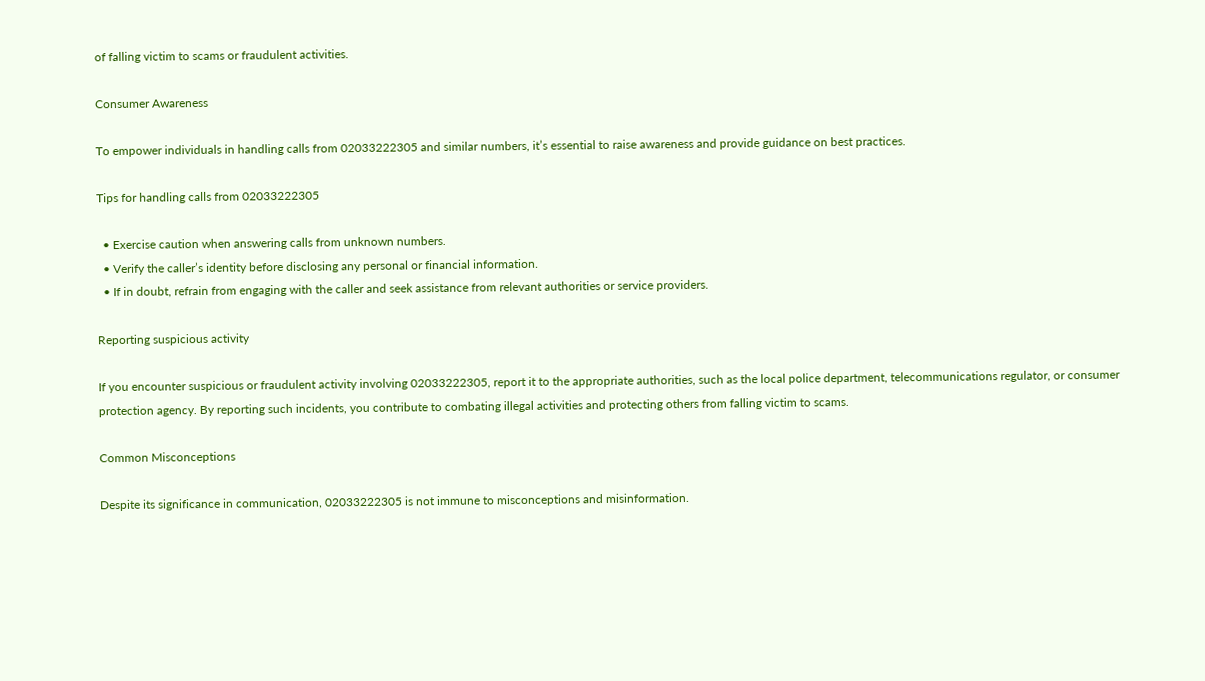of falling victim to scams or fraudulent activities.

Consumer Awareness

To empower individuals in handling calls from 02033222305 and similar numbers, it’s essential to raise awareness and provide guidance on best practices.

Tips for handling calls from 02033222305

  • Exercise caution when answering calls from unknown numbers.
  • Verify the caller’s identity before disclosing any personal or financial information.
  • If in doubt, refrain from engaging with the caller and seek assistance from relevant authorities or service providers.

Reporting suspicious activity

If you encounter suspicious or fraudulent activity involving 02033222305, report it to the appropriate authorities, such as the local police department, telecommunications regulator, or consumer protection agency. By reporting such incidents, you contribute to combating illegal activities and protecting others from falling victim to scams.

Common Misconceptions

Despite its significance in communication, 02033222305 is not immune to misconceptions and misinformation.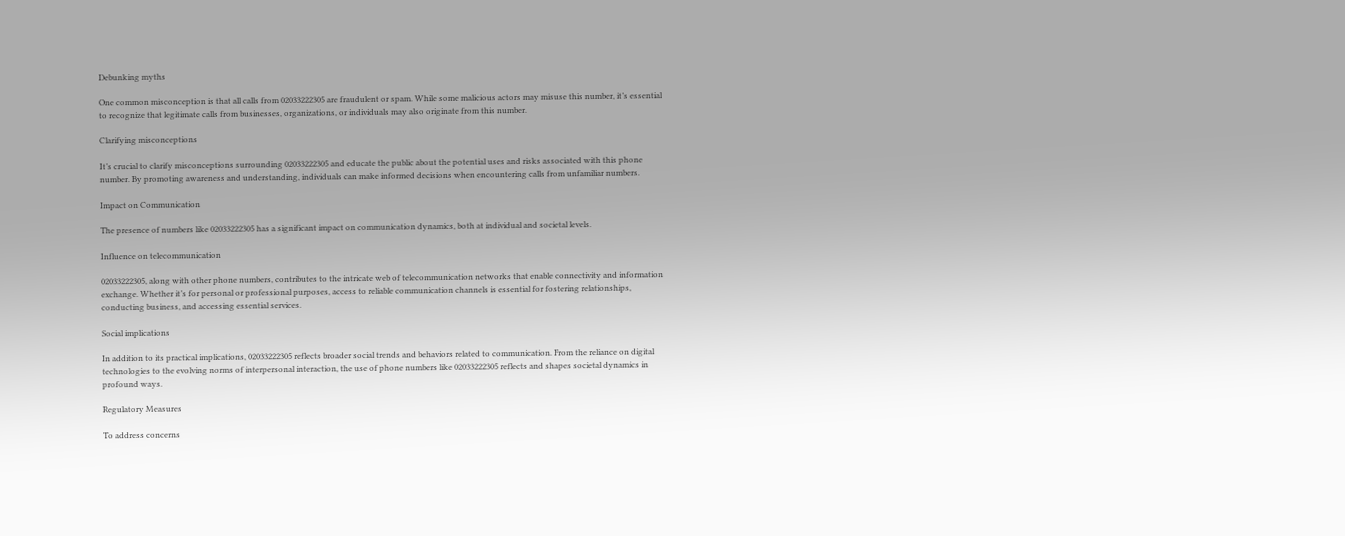Debunking myths

One common misconception is that all calls from 02033222305 are fraudulent or spam. While some malicious actors may misuse this number, it’s essential to recognize that legitimate calls from businesses, organizations, or individuals may also originate from this number.

Clarifying misconceptions

It’s crucial to clarify misconceptions surrounding 02033222305 and educate the public about the potential uses and risks associated with this phone number. By promoting awareness and understanding, individuals can make informed decisions when encountering calls from unfamiliar numbers.

Impact on Communication

The presence of numbers like 02033222305 has a significant impact on communication dynamics, both at individual and societal levels.

Influence on telecommunication

02033222305, along with other phone numbers, contributes to the intricate web of telecommunication networks that enable connectivity and information exchange. Whether it’s for personal or professional purposes, access to reliable communication channels is essential for fostering relationships, conducting business, and accessing essential services.

Social implications

In addition to its practical implications, 02033222305 reflects broader social trends and behaviors related to communication. From the reliance on digital technologies to the evolving norms of interpersonal interaction, the use of phone numbers like 02033222305 reflects and shapes societal dynamics in profound ways.

Regulatory Measures

To address concerns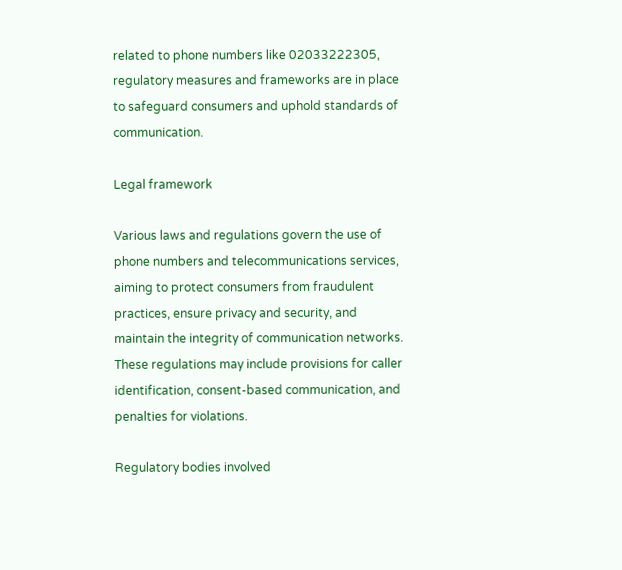related to phone numbers like 02033222305, regulatory measures and frameworks are in place to safeguard consumers and uphold standards of communication.

Legal framework

Various laws and regulations govern the use of phone numbers and telecommunications services, aiming to protect consumers from fraudulent practices, ensure privacy and security, and maintain the integrity of communication networks. These regulations may include provisions for caller identification, consent-based communication, and penalties for violations.

Regulatory bodies involved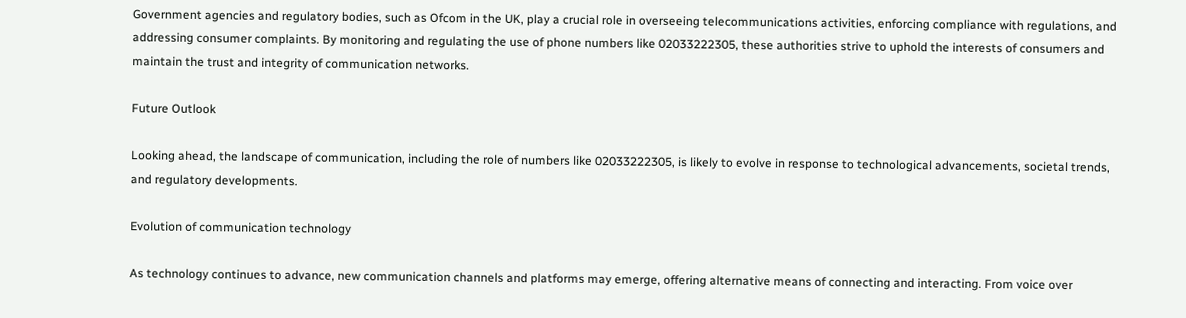Government agencies and regulatory bodies, such as Ofcom in the UK, play a crucial role in overseeing telecommunications activities, enforcing compliance with regulations, and addressing consumer complaints. By monitoring and regulating the use of phone numbers like 02033222305, these authorities strive to uphold the interests of consumers and maintain the trust and integrity of communication networks.

Future Outlook

Looking ahead, the landscape of communication, including the role of numbers like 02033222305, is likely to evolve in response to technological advancements, societal trends, and regulatory developments.

Evolution of communication technology

As technology continues to advance, new communication channels and platforms may emerge, offering alternative means of connecting and interacting. From voice over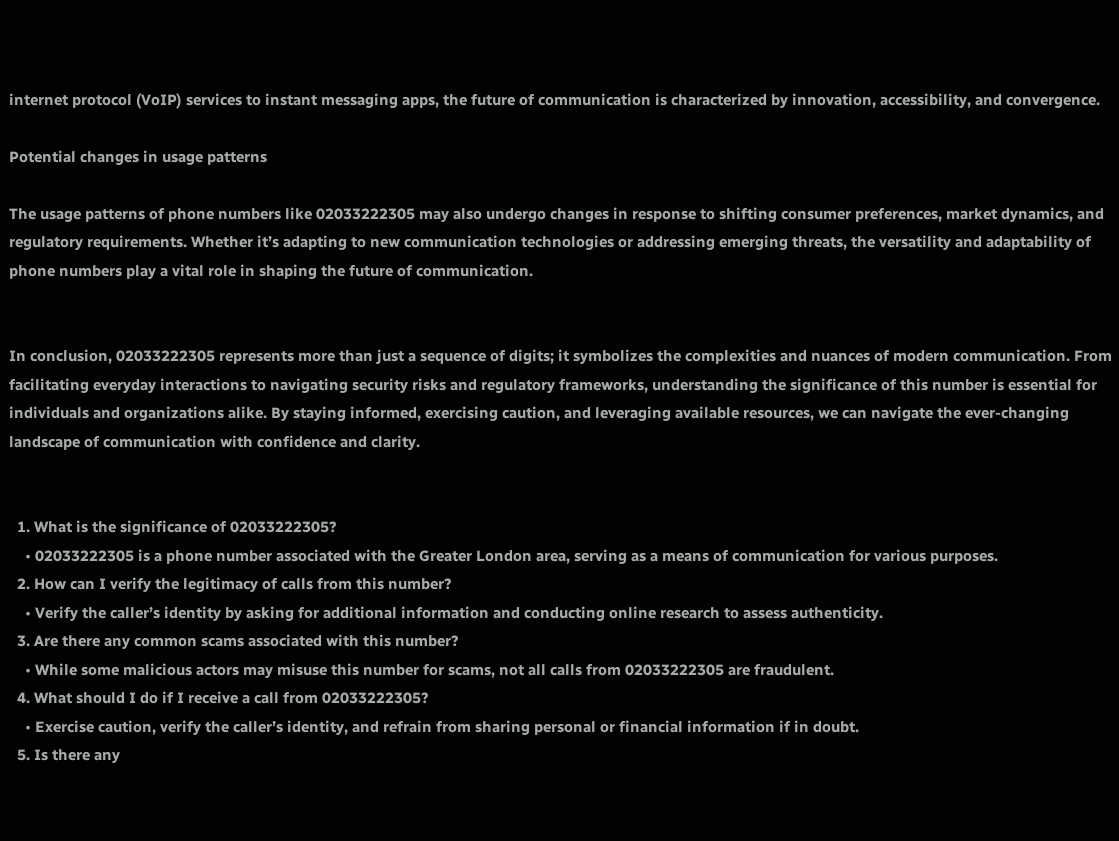internet protocol (VoIP) services to instant messaging apps, the future of communication is characterized by innovation, accessibility, and convergence.

Potential changes in usage patterns

The usage patterns of phone numbers like 02033222305 may also undergo changes in response to shifting consumer preferences, market dynamics, and regulatory requirements. Whether it’s adapting to new communication technologies or addressing emerging threats, the versatility and adaptability of phone numbers play a vital role in shaping the future of communication.


In conclusion, 02033222305 represents more than just a sequence of digits; it symbolizes the complexities and nuances of modern communication. From facilitating everyday interactions to navigating security risks and regulatory frameworks, understanding the significance of this number is essential for individuals and organizations alike. By staying informed, exercising caution, and leveraging available resources, we can navigate the ever-changing landscape of communication with confidence and clarity.


  1. What is the significance of 02033222305?
    • 02033222305 is a phone number associated with the Greater London area, serving as a means of communication for various purposes.
  2. How can I verify the legitimacy of calls from this number?
    • Verify the caller’s identity by asking for additional information and conducting online research to assess authenticity.
  3. Are there any common scams associated with this number?
    • While some malicious actors may misuse this number for scams, not all calls from 02033222305 are fraudulent.
  4. What should I do if I receive a call from 02033222305?
    • Exercise caution, verify the caller’s identity, and refrain from sharing personal or financial information if in doubt.
  5. Is there any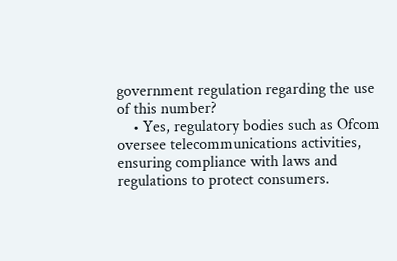government regulation regarding the use of this number?
    • Yes, regulatory bodies such as Ofcom oversee telecommunications activities, ensuring compliance with laws and regulations to protect consumers.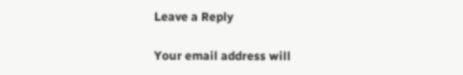Leave a Reply

Your email address will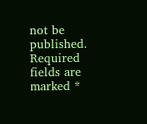not be published. Required fields are marked *